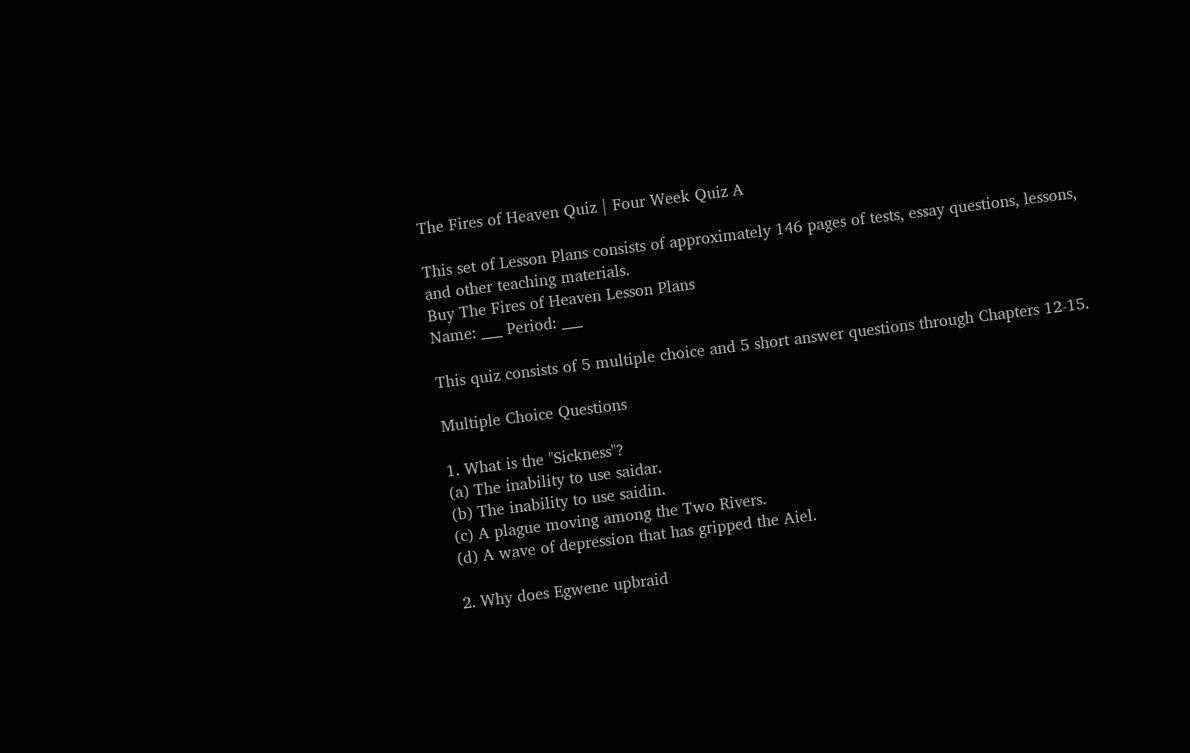The Fires of Heaven Quiz | Four Week Quiz A

This set of Lesson Plans consists of approximately 146 pages of tests, essay questions, lessons, and other teaching materials.
Buy The Fires of Heaven Lesson Plans
Name: ___ Period: ___

This quiz consists of 5 multiple choice and 5 short answer questions through Chapters 12-15.

Multiple Choice Questions

1. What is the "Sickness"?
(a) The inability to use saidar.
(b) The inability to use saidin.
(c) A plague moving among the Two Rivers.
(d) A wave of depression that has gripped the Aiel.

2. Why does Egwene upbraid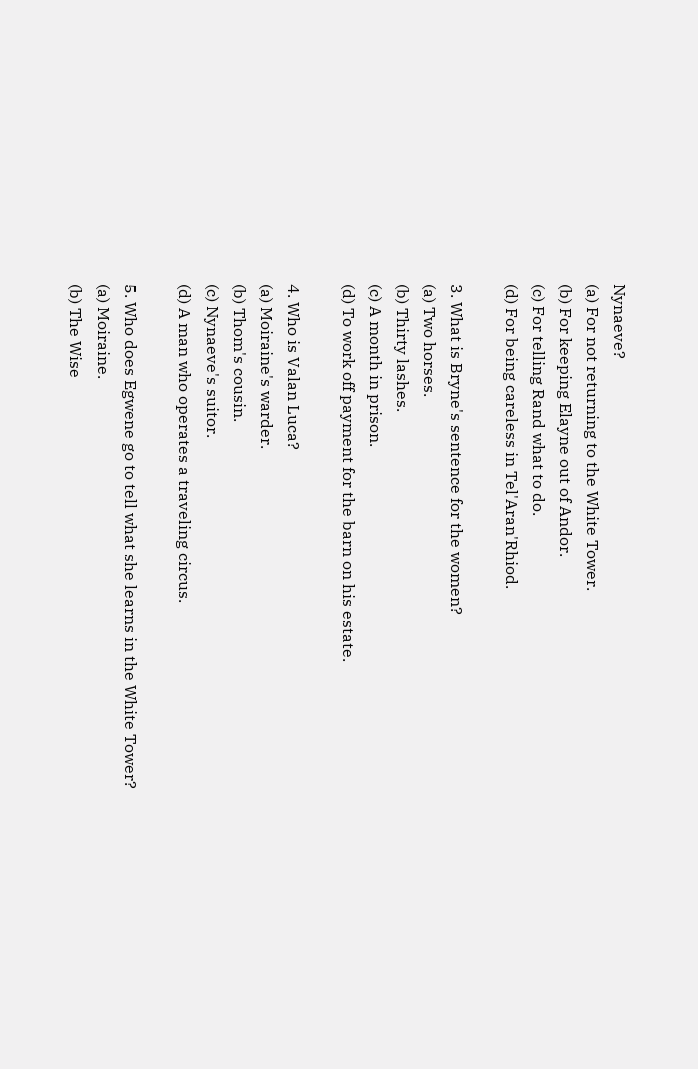Nynaeve?
(a) For not returning to the White Tower.
(b) For keeping Elayne out of Andor.
(c) For telling Rand what to do.
(d) For being careless in Tel'Aran'Rhiod.

3. What is Bryne's sentence for the women?
(a) Two horses.
(b) Thirty lashes.
(c) A month in prison.
(d) To work off payment for the barn on his estate.

4. Who is Valan Luca?
(a) Moiraine's warder.
(b) Thom's cousin.
(c) Nynaeve's suitor.
(d) A man who operates a traveling circus.

5. Who does Egwene go to tell what she learns in the White Tower?
(a) Moiraine.
(b) The Wise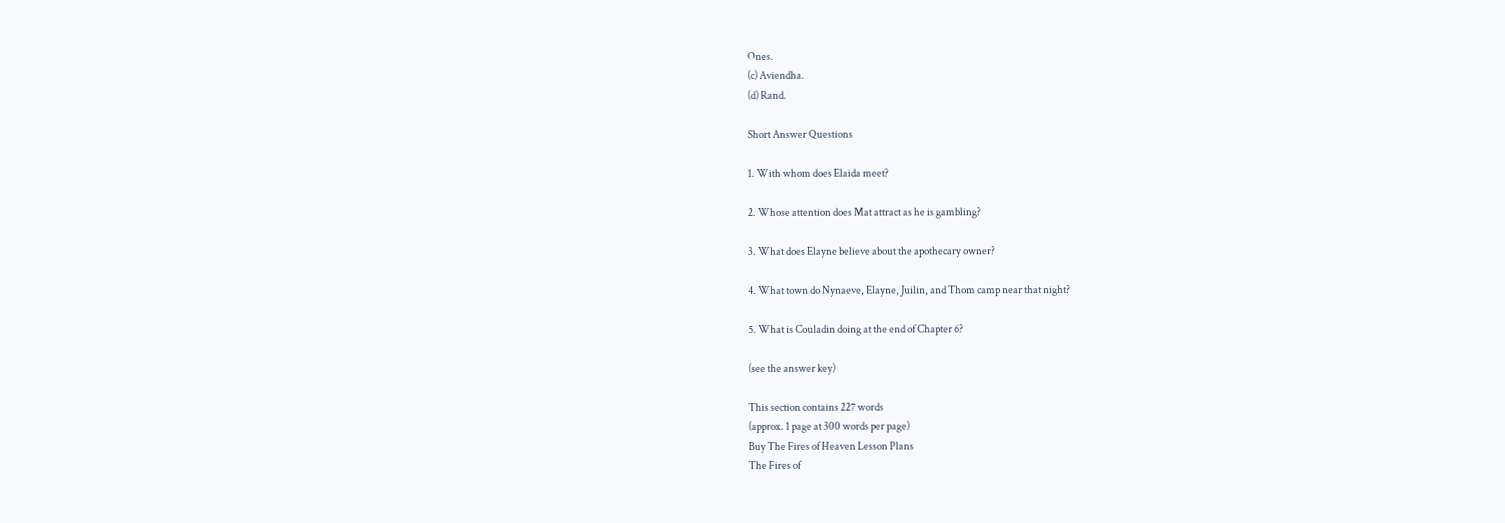Ones.
(c) Aviendha.
(d) Rand.

Short Answer Questions

1. With whom does Elaida meet?

2. Whose attention does Mat attract as he is gambling?

3. What does Elayne believe about the apothecary owner?

4. What town do Nynaeve, Elayne, Juilin, and Thom camp near that night?

5. What is Couladin doing at the end of Chapter 6?

(see the answer key)

This section contains 227 words
(approx. 1 page at 300 words per page)
Buy The Fires of Heaven Lesson Plans
The Fires of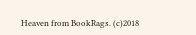Heaven from BookRags. (c)2018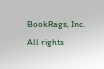BookRags, Inc. All rights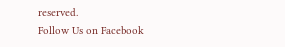reserved.
Follow Us on Facebook